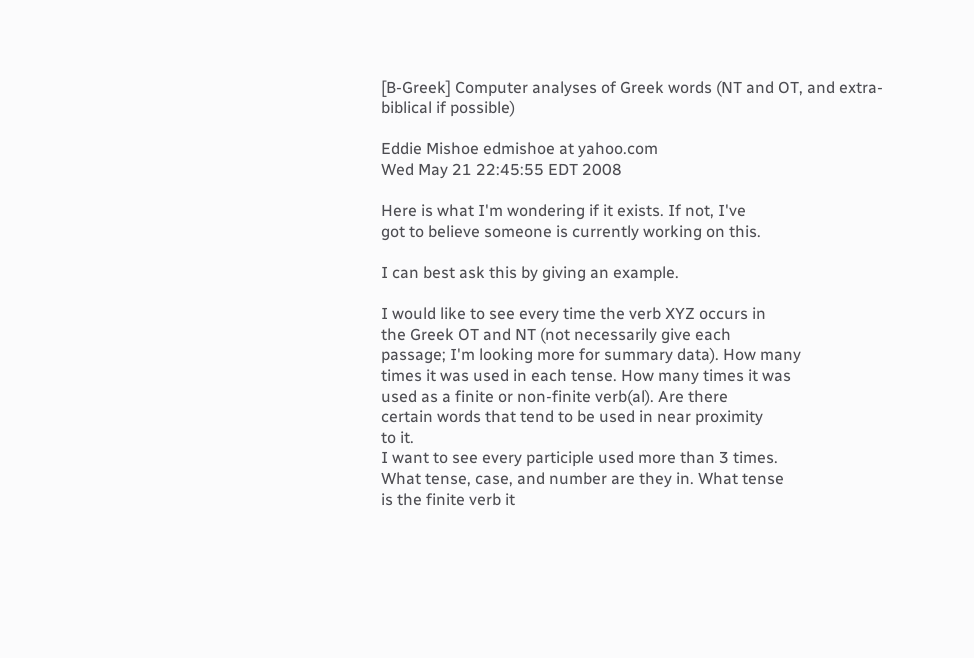[B-Greek] Computer analyses of Greek words (NT and OT, and extra-biblical if possible)

Eddie Mishoe edmishoe at yahoo.com
Wed May 21 22:45:55 EDT 2008

Here is what I'm wondering if it exists. If not, I've
got to believe someone is currently working on this.

I can best ask this by giving an example.

I would like to see every time the verb XYZ occurs in
the Greek OT and NT (not necessarily give each
passage; I'm looking more for summary data). How many
times it was used in each tense. How many times it was
used as a finite or non-finite verb(al). Are there
certain words that tend to be used in near proximity
to it.
I want to see every participle used more than 3 times.
What tense, case, and number are they in. What tense
is the finite verb it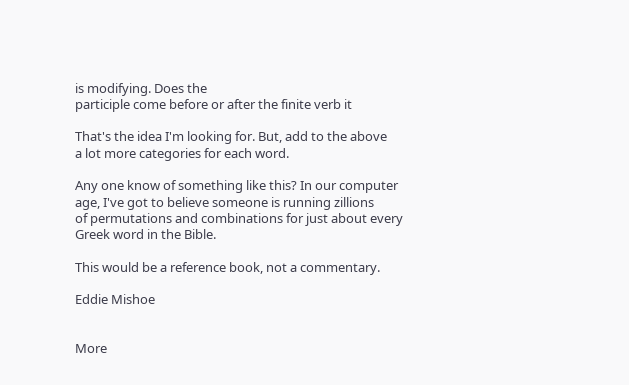is modifying. Does the
participle come before or after the finite verb it

That's the idea I'm looking for. But, add to the above
a lot more categories for each word.

Any one know of something like this? In our computer
age, I've got to believe someone is running zillions
of permutations and combinations for just about every
Greek word in the Bible.

This would be a reference book, not a commentary.

Eddie Mishoe


More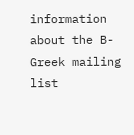information about the B-Greek mailing list